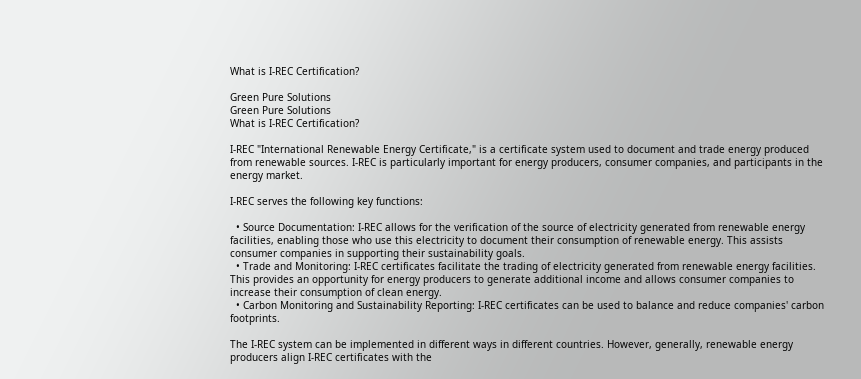What is I-REC Certification?

Green Pure Solutions
Green Pure Solutions
What is I-REC Certification?

I-REC "International Renewable Energy Certificate," is a certificate system used to document and trade energy produced from renewable sources. I-REC is particularly important for energy producers, consumer companies, and participants in the energy market.

I-REC serves the following key functions:

  • Source Documentation: I-REC allows for the verification of the source of electricity generated from renewable energy facilities, enabling those who use this electricity to document their consumption of renewable energy. This assists consumer companies in supporting their sustainability goals.
  • Trade and Monitoring: I-REC certificates facilitate the trading of electricity generated from renewable energy facilities. This provides an opportunity for energy producers to generate additional income and allows consumer companies to increase their consumption of clean energy.
  • Carbon Monitoring and Sustainability Reporting: I-REC certificates can be used to balance and reduce companies' carbon footprints.

The I-REC system can be implemented in different ways in different countries. However, generally, renewable energy producers align I-REC certificates with the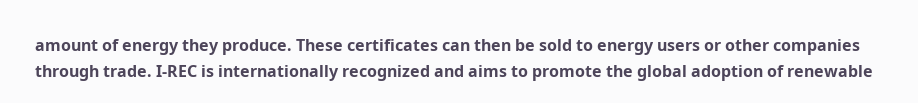amount of energy they produce. These certificates can then be sold to energy users or other companies through trade. I-REC is internationally recognized and aims to promote the global adoption of renewable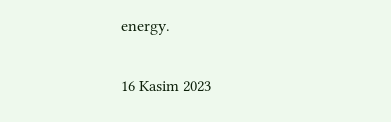energy.

16 Kasim 2023